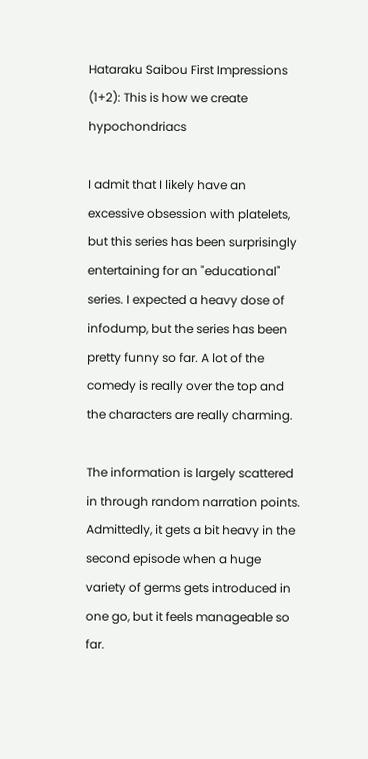Hataraku Saibou First Impressions (1+2): This is how we create hypochondriacs

I admit that I likely have an excessive obsession with platelets, but this series has been surprisingly entertaining for an "educational" series. I expected a heavy dose of infodump, but the series has been pretty funny so far. A lot of the comedy is really over the top and the characters are really charming.

The information is largely scattered in through random narration points. Admittedly, it gets a bit heavy in the second episode when a huge variety of germs gets introduced in one go, but it feels manageable so far.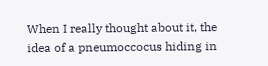When I really thought about it, the idea of a pneumoccocus hiding in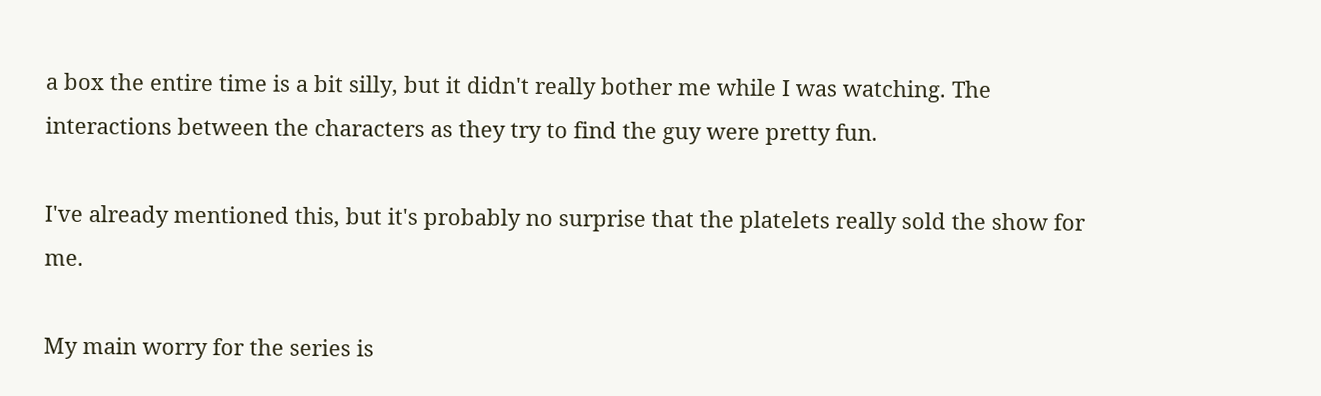a box the entire time is a bit silly, but it didn't really bother me while I was watching. The interactions between the characters as they try to find the guy were pretty fun.

I've already mentioned this, but it's probably no surprise that the platelets really sold the show for me.

My main worry for the series is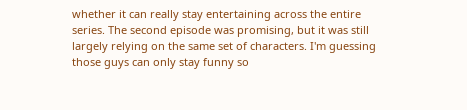whether it can really stay entertaining across the entire series. The second episode was promising, but it was still largely relying on the same set of characters. I'm guessing those guys can only stay funny so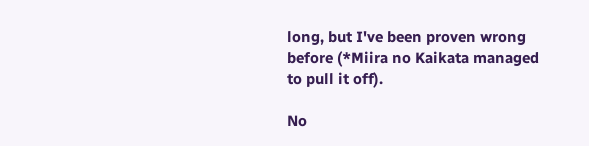long, but I've been proven wrong before (*Miira no Kaikata managed to pull it off).

No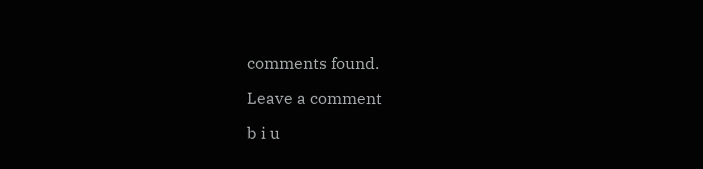comments found.

Leave a comment

b i u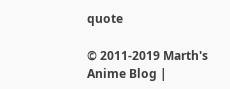quote

© 2011-2019 Marth's Anime Blog |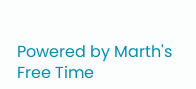Powered by Marth's Free Time